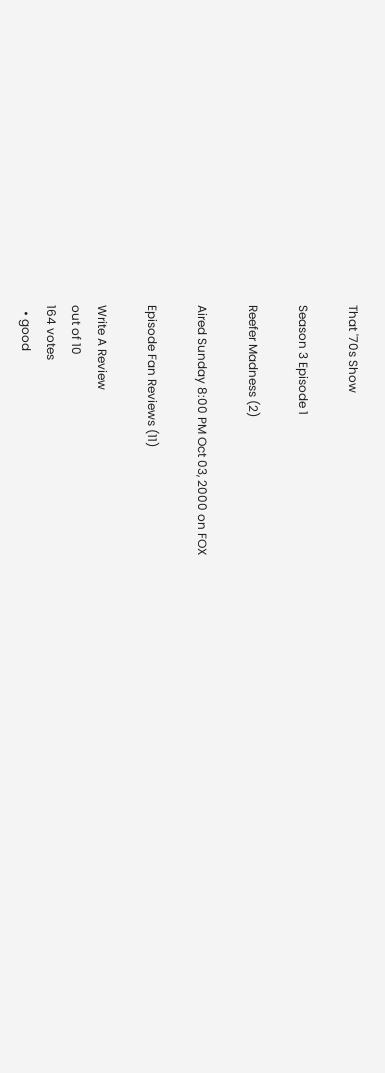That '70s Show

Season 3 Episode 1

Reefer Madness (2)

Aired Sunday 8:00 PM Oct 03, 2000 on FOX

Episode Fan Reviews (11)

Write A Review
out of 10
164 votes
  • good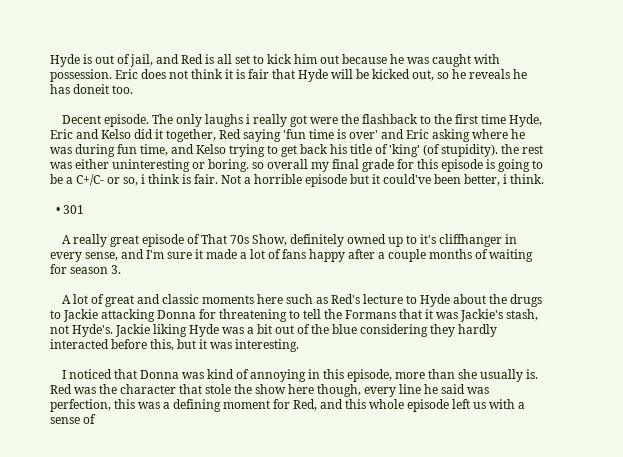Hyde is out of jail, and Red is all set to kick him out because he was caught with possession. Eric does not think it is fair that Hyde will be kicked out, so he reveals he has doneit too.

    Decent episode. The only laughs i really got were the flashback to the first time Hyde, Eric and Kelso did it together, Red saying 'fun time is over' and Eric asking where he was during fun time, and Kelso trying to get back his title of 'king' (of stupidity). the rest was either uninteresting or boring. so overall my final grade for this episode is going to be a C+/C- or so, i think is fair. Not a horrible episode but it could've been better, i think.

  • 301

    A really great episode of That 70s Show, definitely owned up to it's cliffhanger in every sense, and I'm sure it made a lot of fans happy after a couple months of waiting for season 3.

    A lot of great and classic moments here such as Red's lecture to Hyde about the drugs to Jackie attacking Donna for threatening to tell the Formans that it was Jackie's stash, not Hyde's. Jackie liking Hyde was a bit out of the blue considering they hardly interacted before this, but it was interesting.

    I noticed that Donna was kind of annoying in this episode, more than she usually is. Red was the character that stole the show here though, every line he said was perfection, this was a defining moment for Red, and this whole episode left us with a sense of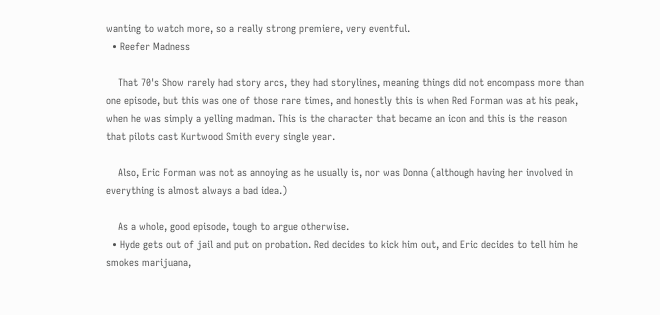wanting to watch more, so a really strong premiere, very eventful.
  • Reefer Madness

    That 70's Show rarely had story arcs, they had storylines, meaning things did not encompass more than one episode, but this was one of those rare times, and honestly this is when Red Forman was at his peak, when he was simply a yelling madman. This is the character that became an icon and this is the reason that pilots cast Kurtwood Smith every single year.

    Also, Eric Forman was not as annoying as he usually is, nor was Donna (although having her involved in everything is almost always a bad idea.)

    As a whole, good episode, tough to argue otherwise.
  • Hyde gets out of jail and put on probation. Red decides to kick him out, and Eric decides to tell him he smokes marijuana,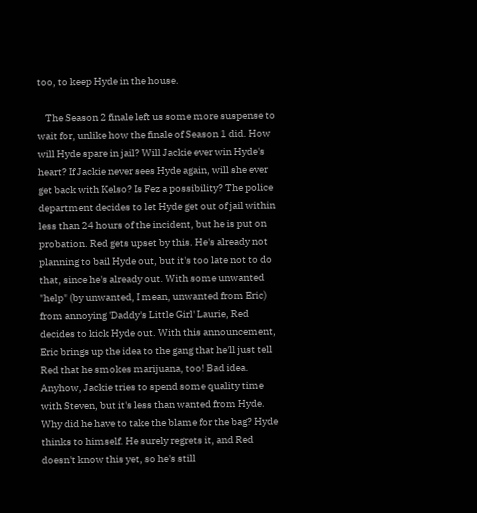too, to keep Hyde in the house.

    The Season 2 finale left us some more suspense to wait for, unlike how the finale of Season 1 did. How will Hyde spare in jail? Will Jackie ever win Hyde's heart? If Jackie never sees Hyde again, will she ever get back with Kelso? Is Fez a possibility? The police department decides to let Hyde get out of jail within less than 24 hours of the incident, but he is put on probation. Red gets upset by this. He's already not planning to bail Hyde out, but it's too late not to do that, since he's already out. With some unwanted "help" (by unwanted, I mean, unwanted from Eric) from annoying 'Daddy's Little Girl' Laurie, Red decides to kick Hyde out. With this announcement, Eric brings up the idea to the gang that he'll just tell Red that he smokes marijuana, too! Bad idea. Anyhow, Jackie tries to spend some quality time with Steven, but it's less than wanted from Hyde. Why did he have to take the blame for the bag? Hyde thinks to himself. He surely regrets it, and Red doesn't know this yet, so he's still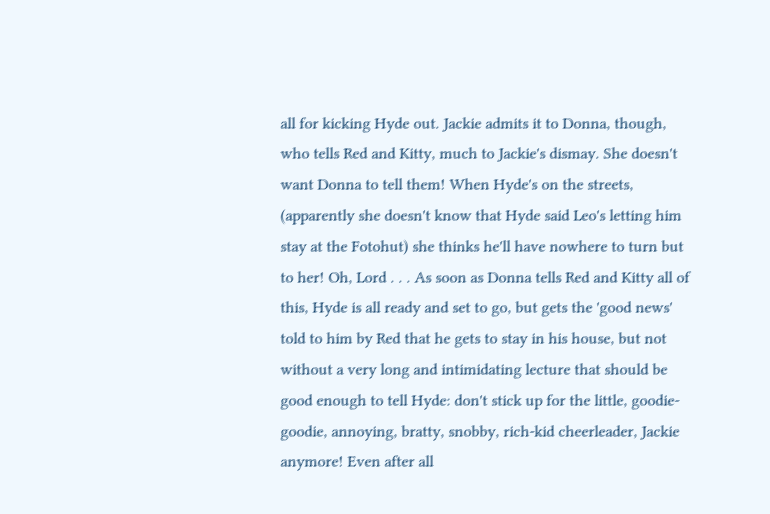all for kicking Hyde out. Jackie admits it to Donna, though, who tells Red and Kitty, much to Jackie's dismay. She doesn't want Donna to tell them! When Hyde's on the streets, (apparently she doesn't know that Hyde said Leo's letting him stay at the Fotohut) she thinks he'll have nowhere to turn but to her! Oh, Lord . . . As soon as Donna tells Red and Kitty all of this, Hyde is all ready and set to go, but gets the 'good news' told to him by Red that he gets to stay in his house, but not without a very long and intimidating lecture that should be good enough to tell Hyde: don't stick up for the little, goodie-goodie, annoying, bratty, snobby, rich-kid cheerleader, Jackie anymore! Even after all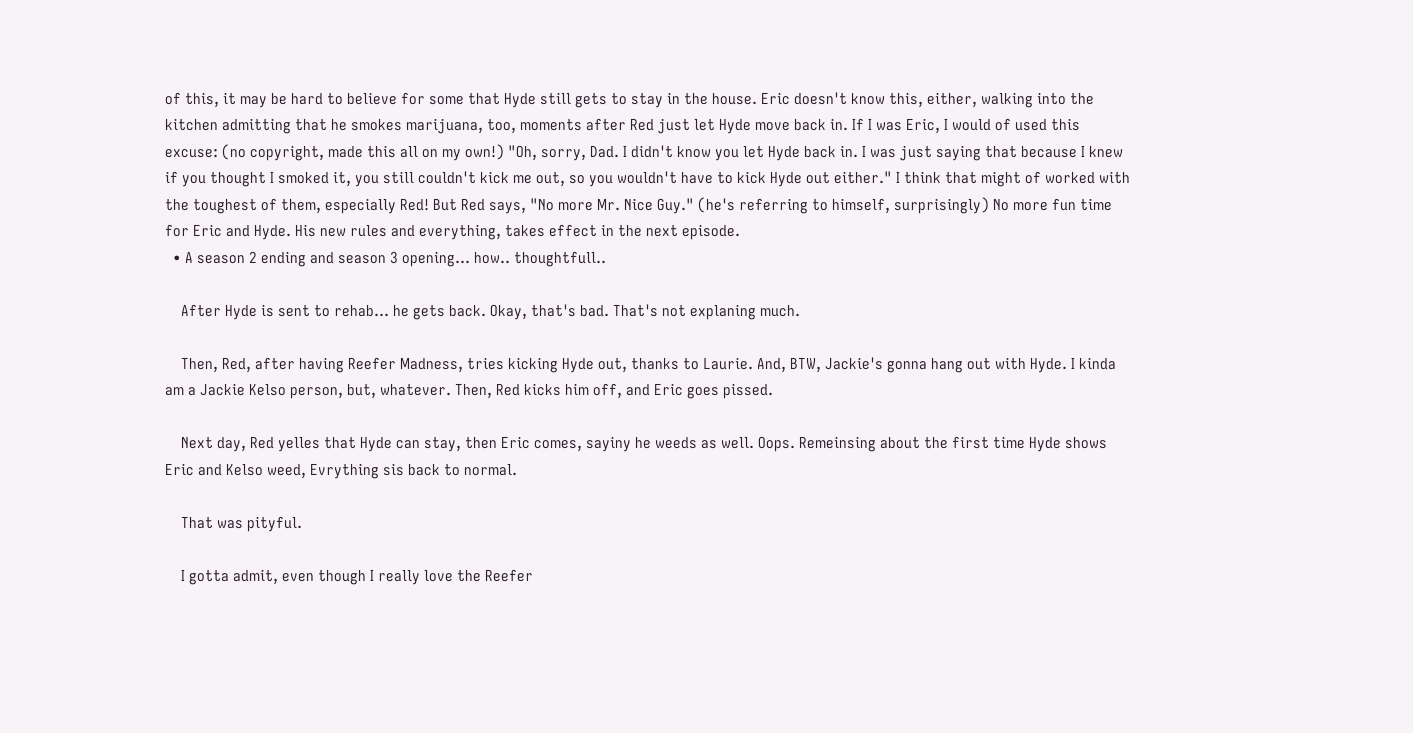of this, it may be hard to believe for some that Hyde still gets to stay in the house. Eric doesn't know this, either, walking into the kitchen admitting that he smokes marijuana, too, moments after Red just let Hyde move back in. If I was Eric, I would of used this excuse: (no copyright, made this all on my own!) "Oh, sorry, Dad. I didn't know you let Hyde back in. I was just saying that because I knew if you thought I smoked it, you still couldn't kick me out, so you wouldn't have to kick Hyde out either." I think that might of worked with the toughest of them, especially Red! But Red says, "No more Mr. Nice Guy." (he's referring to himself, surprisingly) No more fun time for Eric and Hyde. His new rules and everything, takes effect in the next episode.
  • A season 2 ending and season 3 opening... how.. thoughtfull..

    After Hyde is sent to rehab... he gets back. Okay, that's bad. That's not explaning much.

    Then, Red, after having Reefer Madness, tries kicking Hyde out, thanks to Laurie. And, BTW, Jackie's gonna hang out with Hyde. I kinda am a Jackie Kelso person, but, whatever. Then, Red kicks him off, and Eric goes pissed.

    Next day, Red yelles that Hyde can stay, then Eric comes, sayiny he weeds as well. Oops. Remeinsing about the first time Hyde shows Eric and Kelso weed, Evrything sis back to normal.

    That was pityful.

    I gotta admit, even though I really love the Reefer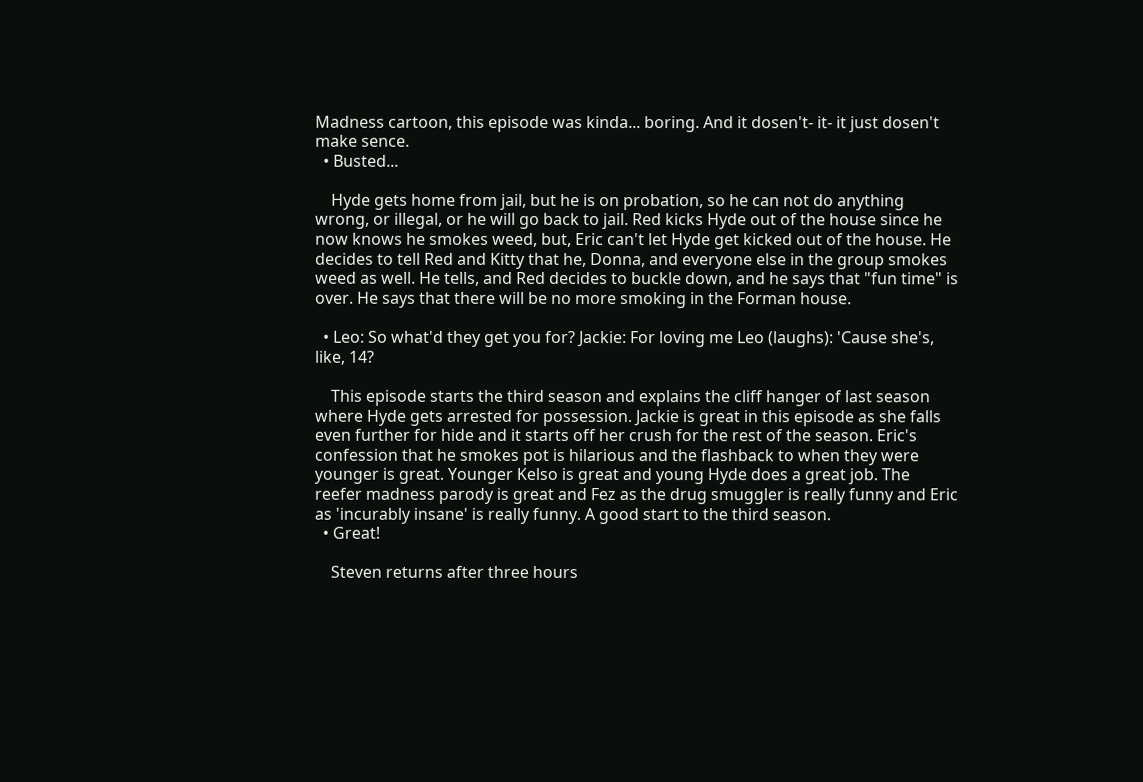Madness cartoon, this episode was kinda... boring. And it dosen't- it- it just dosen't make sence.
  • Busted...

    Hyde gets home from jail, but he is on probation, so he can not do anything wrong, or illegal, or he will go back to jail. Red kicks Hyde out of the house since he now knows he smokes weed, but, Eric can't let Hyde get kicked out of the house. He decides to tell Red and Kitty that he, Donna, and everyone else in the group smokes weed as well. He tells, and Red decides to buckle down, and he says that "fun time" is over. He says that there will be no more smoking in the Forman house.

  • Leo: So what'd they get you for? Jackie: For loving me Leo (laughs): 'Cause she's, like, 14?

    This episode starts the third season and explains the cliff hanger of last season where Hyde gets arrested for possession. Jackie is great in this episode as she falls even further for hide and it starts off her crush for the rest of the season. Eric's confession that he smokes pot is hilarious and the flashback to when they were younger is great. Younger Kelso is great and young Hyde does a great job. The reefer madness parody is great and Fez as the drug smuggler is really funny and Eric as 'incurably insane' is really funny. A good start to the third season.
  • Great!

    Steven returns after three hours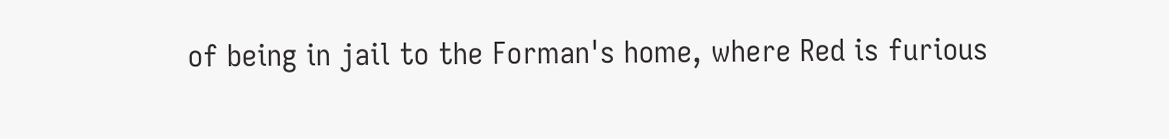of being in jail to the Forman's home, where Red is furious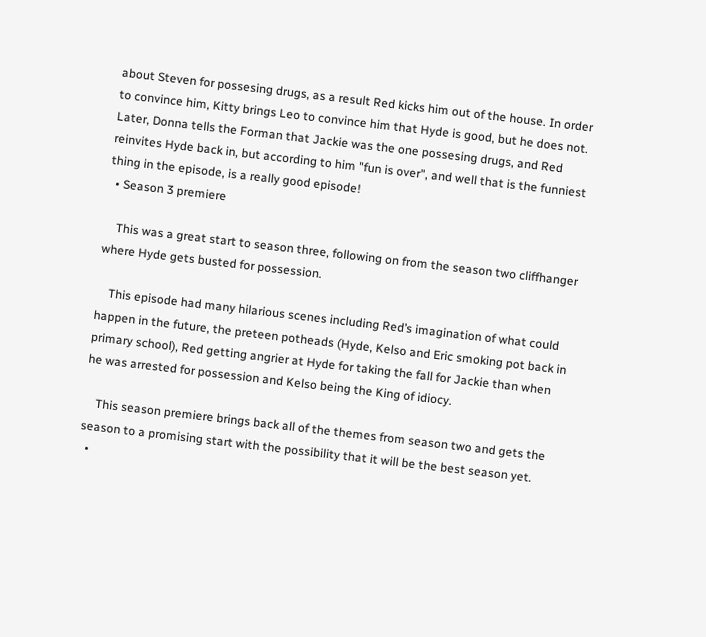about Steven for possesing drugs, as a result Red kicks him out of the house. In order to convince him, Kitty brings Leo to convince him that Hyde is good, but he does not. Later, Donna tells the Forman that Jackie was the one possesing drugs, and Red reinvites Hyde back in, but according to him "fun is over", and well that is the funniest thing in the episode, is a really good episode!
  • Season 3 premiere

    This was a great start to season three, following on from the season two cliffhanger where Hyde gets busted for possession.

    This episode had many hilarious scenes including Red’s imagination of what could happen in the future, the preteen potheads (Hyde, Kelso and Eric smoking pot back in primary school), Red getting angrier at Hyde for taking the fall for Jackie than when he was arrested for possession and Kelso being the King of idiocy.

    This season premiere brings back all of the themes from season two and gets the season to a promising start with the possibility that it will be the best season yet.
  •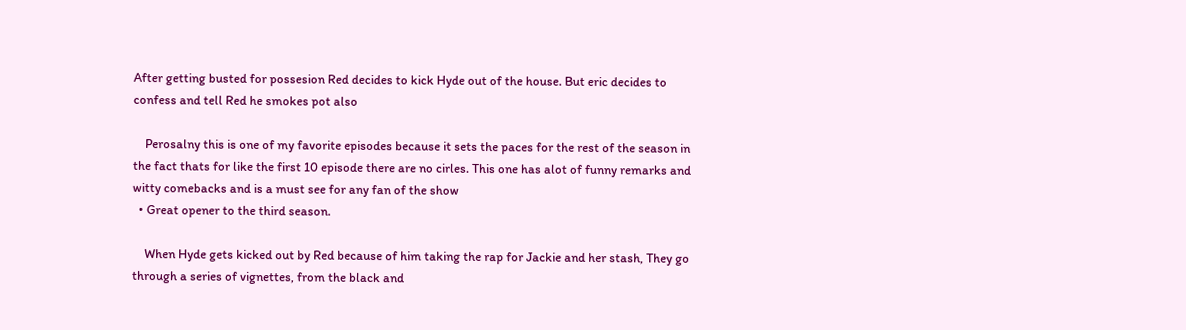After getting busted for possesion Red decides to kick Hyde out of the house. But eric decides to confess and tell Red he smokes pot also

    Perosalny this is one of my favorite episodes because it sets the paces for the rest of the season in the fact thats for like the first 10 episode there are no cirles. This one has alot of funny remarks and witty comebacks and is a must see for any fan of the show
  • Great opener to the third season.

    When Hyde gets kicked out by Red because of him taking the rap for Jackie and her stash, They go through a series of vignettes, from the black and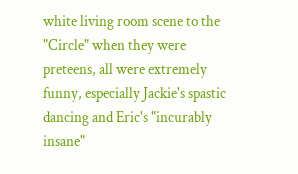white living room scene to the "Circle" when they were preteens, all were extremely funny, especially Jackie's spastic dancing and Eric's "incurably insane"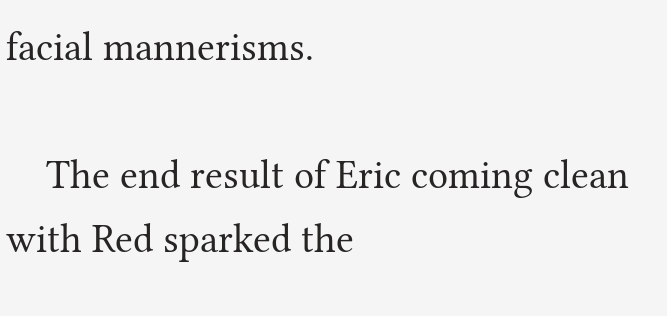facial mannerisms.

    The end result of Eric coming clean with Red sparked the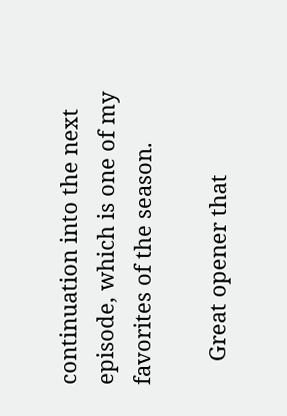continuation into the next episode, which is one of my favorites of the season.

    Great opener that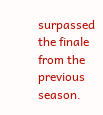surpassed the finale from the previous season.